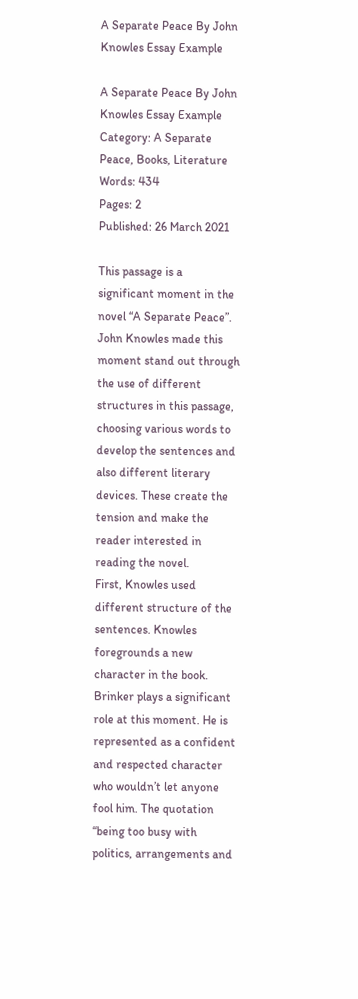A Separate Peace By John Knowles Essay Example

A Separate Peace By John Knowles Essay Example
Category: A Separate Peace, Books, Literature
Words: 434
Pages: 2
Published: 26 March 2021

This passage is a significant moment in the novel “A Separate Peace”. John Knowles made this moment stand out through the use of different structures in this passage, choosing various words to develop the sentences and also different literary devices. These create the tension and make the reader interested in reading the novel.
First, Knowles used different structure of the sentences. Knowles foregrounds a new character in the book. Brinker plays a significant role at this moment. He is represented as a confident and respected character who wouldn’t let anyone fool him. The quotation “being too busy with politics, arrangements and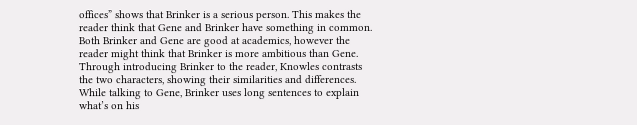offices” shows that Brinker is a serious person. This makes the reader think that Gene and Brinker have something in common. Both Brinker and Gene are good at academics, however the reader might think that Brinker is more ambitious than Gene. Through introducing Brinker to the reader, Knowles contrasts the two characters, showing their similarities and differences. While talking to Gene, Brinker uses long sentences to explain what’s on his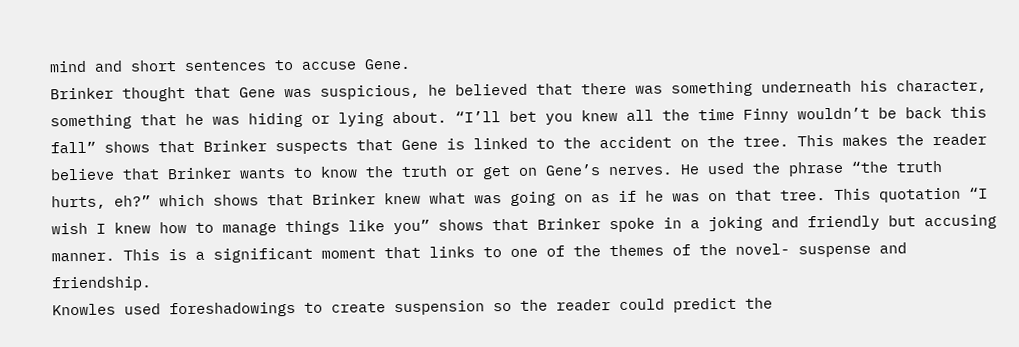mind and short sentences to accuse Gene.
Brinker thought that Gene was suspicious, he believed that there was something underneath his character, something that he was hiding or lying about. “I’ll bet you knew all the time Finny wouldn’t be back this fall” shows that Brinker suspects that Gene is linked to the accident on the tree. This makes the reader believe that Brinker wants to know the truth or get on Gene’s nerves. He used the phrase “the truth hurts, eh?” which shows that Brinker knew what was going on as if he was on that tree. This quotation “I wish I knew how to manage things like you” shows that Brinker spoke in a joking and friendly but accusing manner. This is a significant moment that links to one of the themes of the novel- suspense and friendship.
Knowles used foreshadowings to create suspension so the reader could predict the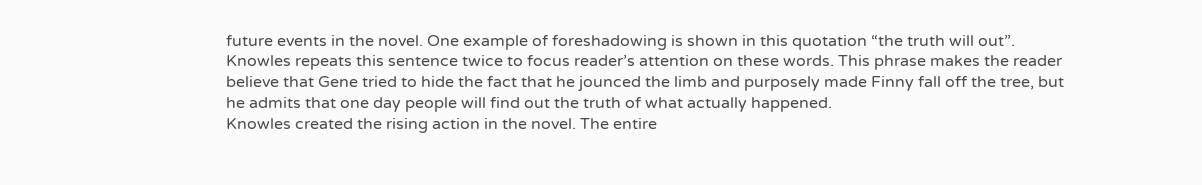future events in the novel. One example of foreshadowing is shown in this quotation “the truth will out”. Knowles repeats this sentence twice to focus reader’s attention on these words. This phrase makes the reader believe that Gene tried to hide the fact that he jounced the limb and purposely made Finny fall off the tree, but he admits that one day people will find out the truth of what actually happened.
Knowles created the rising action in the novel. The entire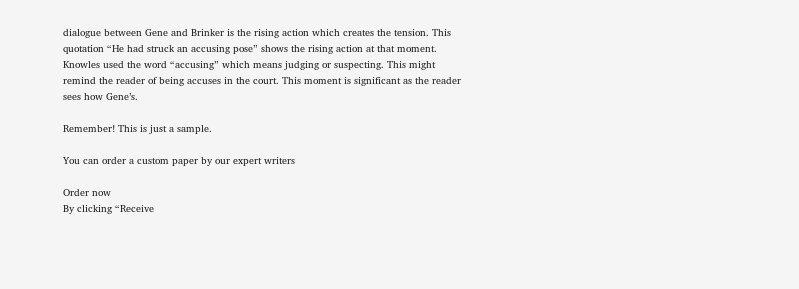dialogue between Gene and Brinker is the rising action which creates the tension. This quotation “He had struck an accusing pose” shows the rising action at that moment. Knowles used the word “accusing” which means judging or suspecting. This might remind the reader of being accuses in the court. This moment is significant as the reader sees how Gene’s.

Remember! This is just a sample.

You can order a custom paper by our expert writers

Order now
By clicking “Receive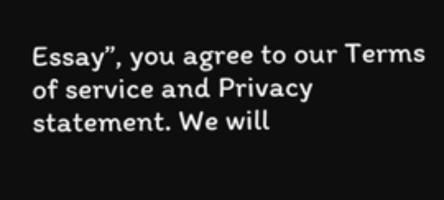Essay”, you agree to our Terms of service and Privacy statement. We will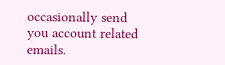occasionally send you account related emails.